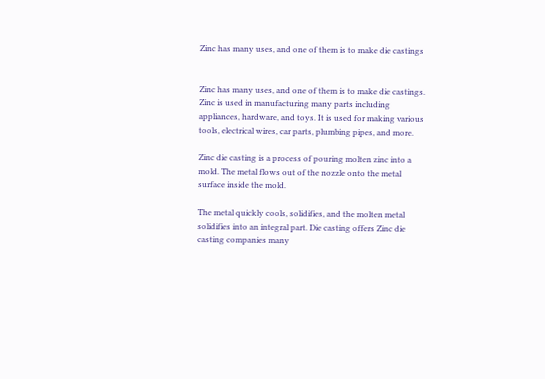Zinc has many uses, and one of them is to make die castings


Zinc has many uses, and one of them is to make die castings. Zinc is used in manufacturing many parts including appliances, hardware, and toys. It is used for making various tools, electrical wires, car parts, plumbing pipes, and more.

Zinc die casting is a process of pouring molten zinc into a mold. The metal flows out of the nozzle onto the metal surface inside the mold.

The metal quickly cools, solidifies, and the molten metal solidifies into an integral part. Die casting offers Zinc die casting companies many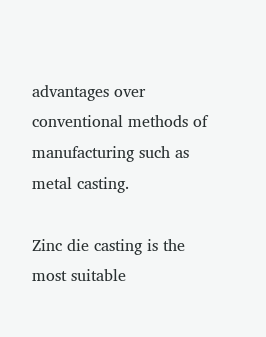advantages over conventional methods of manufacturing such as metal casting.

Zinc die casting is the most suitable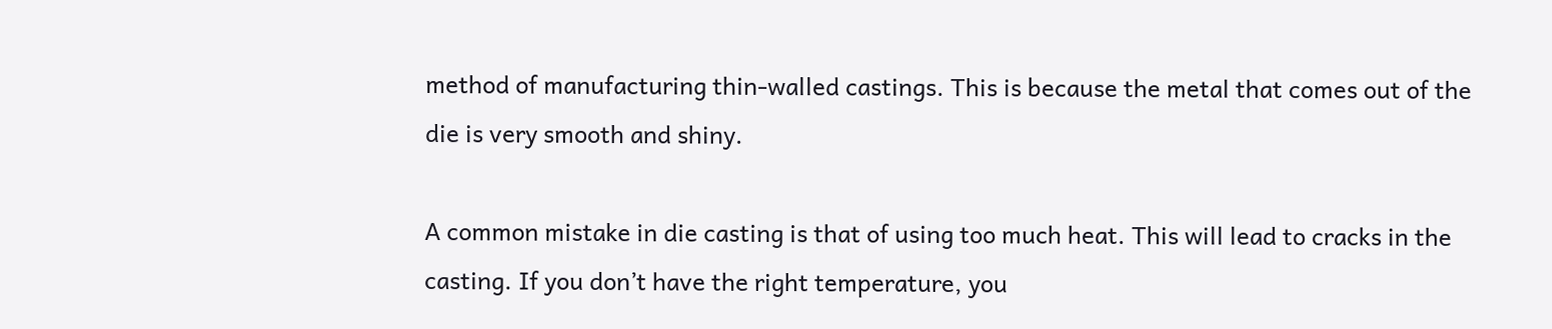method of manufacturing thin-walled castings. This is because the metal that comes out of the die is very smooth and shiny.

A common mistake in die casting is that of using too much heat. This will lead to cracks in the casting. If you don’t have the right temperature, you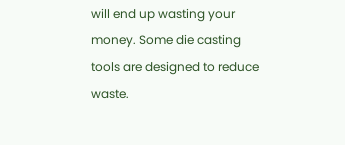will end up wasting your money. Some die casting tools are designed to reduce waste.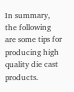In summary, the following are some tips for producing high quality die cast products.